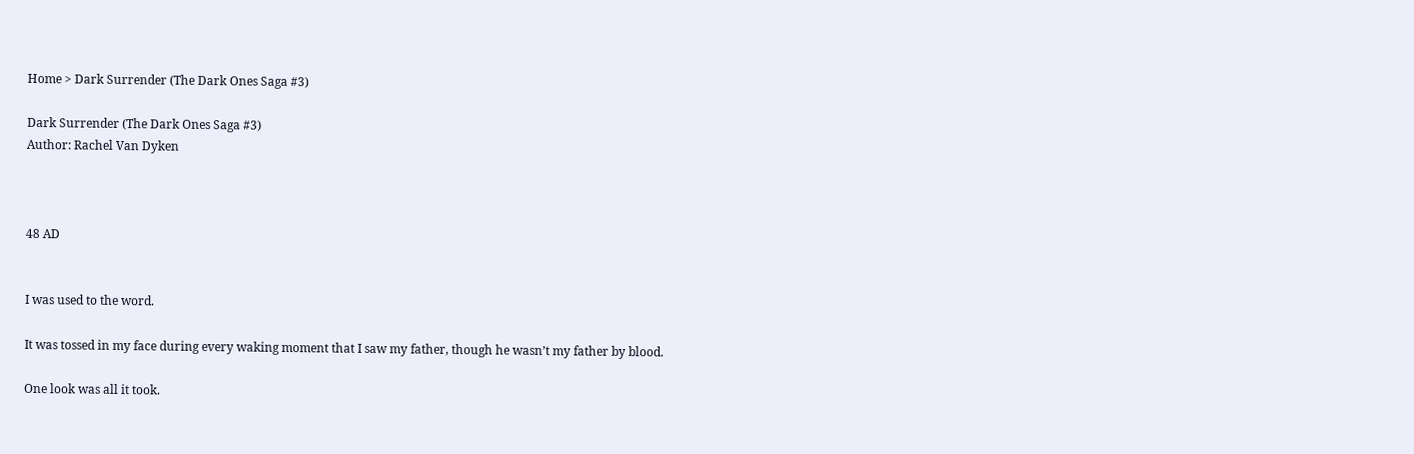Home > Dark Surrender (The Dark Ones Saga #3)

Dark Surrender (The Dark Ones Saga #3)
Author: Rachel Van Dyken



48 AD


I was used to the word.

It was tossed in my face during every waking moment that I saw my father, though he wasn’t my father by blood.

One look was all it took.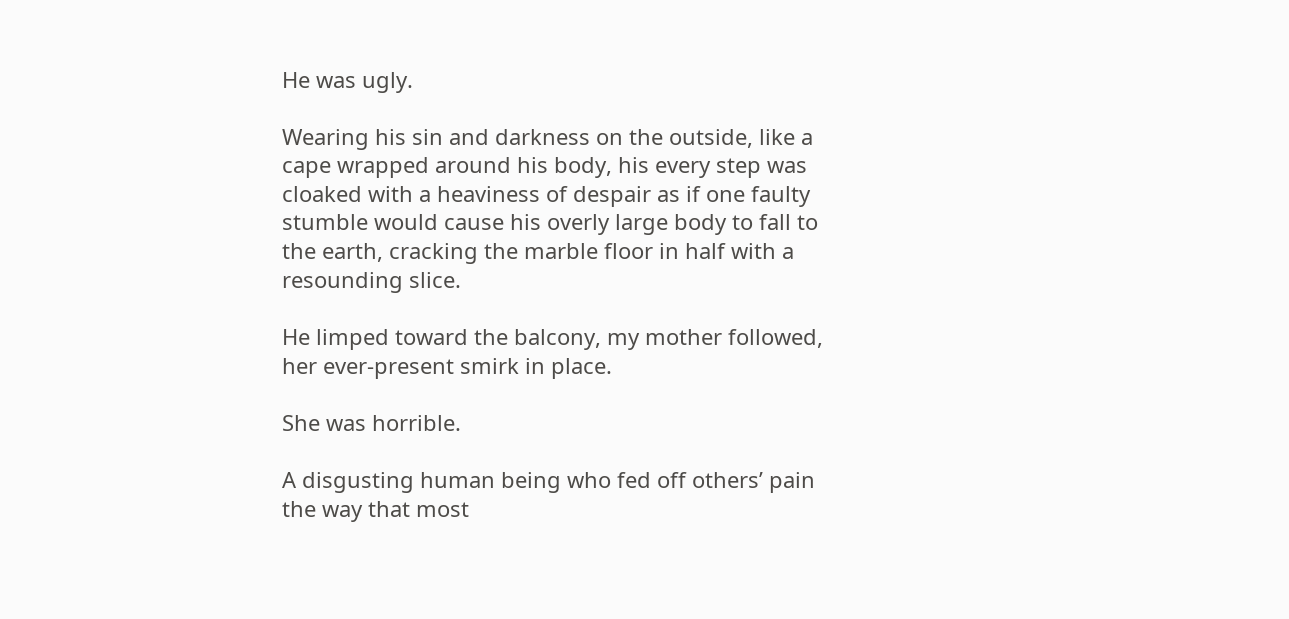He was ugly.

Wearing his sin and darkness on the outside, like a cape wrapped around his body, his every step was cloaked with a heaviness of despair as if one faulty stumble would cause his overly large body to fall to the earth, cracking the marble floor in half with a resounding slice.

He limped toward the balcony, my mother followed, her ever-present smirk in place.

She was horrible.

A disgusting human being who fed off others’ pain the way that most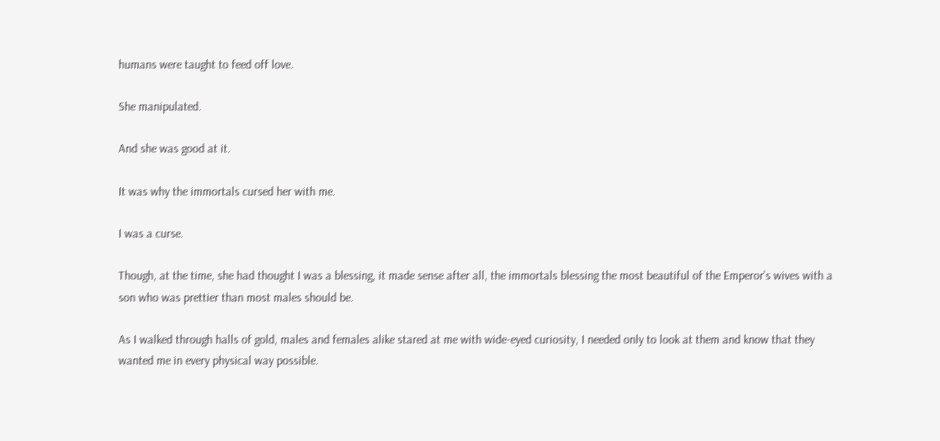humans were taught to feed off love.

She manipulated.

And she was good at it.

It was why the immortals cursed her with me.

I was a curse.

Though, at the time, she had thought I was a blessing, it made sense after all, the immortals blessing the most beautiful of the Emperor’s wives with a son who was prettier than most males should be.

As I walked through halls of gold, males and females alike stared at me with wide-eyed curiosity, I needed only to look at them and know that they wanted me in every physical way possible.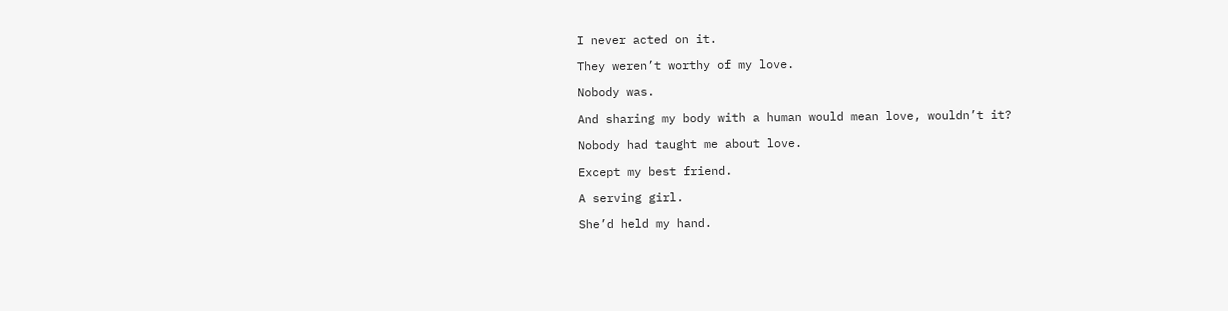I never acted on it.

They weren’t worthy of my love.

Nobody was.

And sharing my body with a human would mean love, wouldn’t it?

Nobody had taught me about love.

Except my best friend.

A serving girl.

She’d held my hand.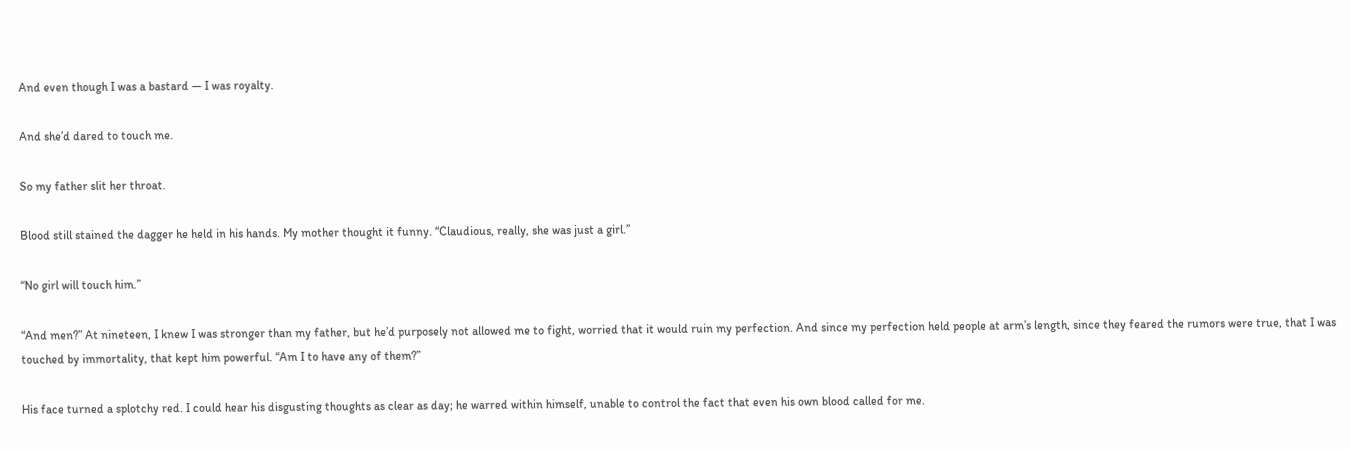And even though I was a bastard — I was royalty.

And she’d dared to touch me.

So my father slit her throat.

Blood still stained the dagger he held in his hands. My mother thought it funny. “Claudious, really, she was just a girl.”

“No girl will touch him.”

“And men?” At nineteen, I knew I was stronger than my father, but he’d purposely not allowed me to fight, worried that it would ruin my perfection. And since my perfection held people at arm’s length, since they feared the rumors were true, that I was touched by immortality, that kept him powerful. “Am I to have any of them?”

His face turned a splotchy red. I could hear his disgusting thoughts as clear as day; he warred within himself, unable to control the fact that even his own blood called for me.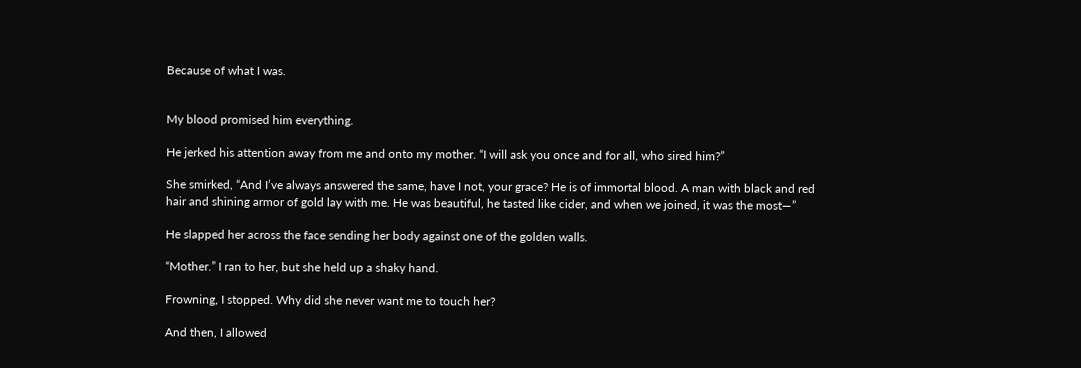Because of what I was.


My blood promised him everything.

He jerked his attention away from me and onto my mother. “I will ask you once and for all, who sired him?”

She smirked, “And I’ve always answered the same, have I not, your grace? He is of immortal blood. A man with black and red hair and shining armor of gold lay with me. He was beautiful, he tasted like cider, and when we joined, it was the most—”

He slapped her across the face sending her body against one of the golden walls.

“Mother.” I ran to her, but she held up a shaky hand.

Frowning, I stopped. Why did she never want me to touch her?

And then, I allowed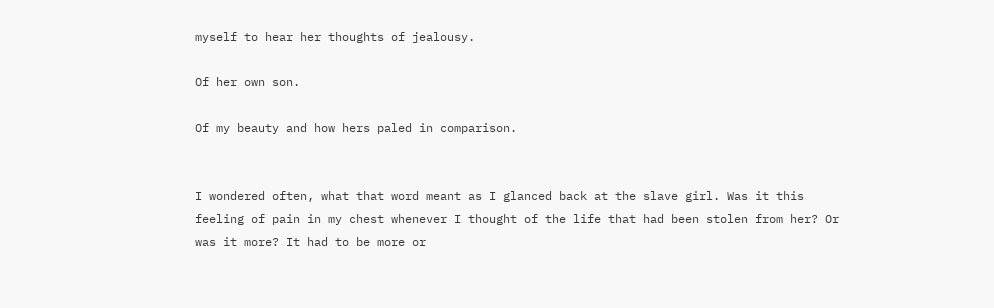myself to hear her thoughts of jealousy.

Of her own son.

Of my beauty and how hers paled in comparison.


I wondered often, what that word meant as I glanced back at the slave girl. Was it this feeling of pain in my chest whenever I thought of the life that had been stolen from her? Or was it more? It had to be more or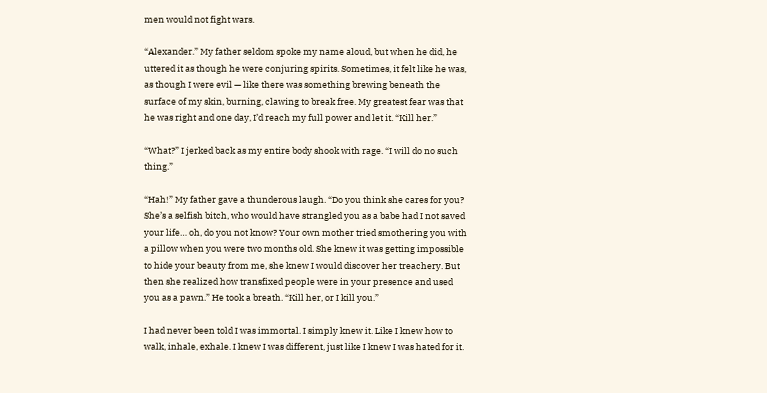men would not fight wars.

“Alexander.” My father seldom spoke my name aloud, but when he did, he uttered it as though he were conjuring spirits. Sometimes, it felt like he was, as though I were evil — like there was something brewing beneath the surface of my skin, burning, clawing to break free. My greatest fear was that he was right and one day, I’d reach my full power and let it. “Kill her.”

“What?” I jerked back as my entire body shook with rage. “I will do no such thing.”

“Hah!” My father gave a thunderous laugh. “Do you think she cares for you? She’s a selfish bitch, who would have strangled you as a babe had I not saved your life… oh, do you not know? Your own mother tried smothering you with a pillow when you were two months old. She knew it was getting impossible to hide your beauty from me, she knew I would discover her treachery. But then she realized how transfixed people were in your presence and used you as a pawn.” He took a breath. “Kill her, or I kill you.”

I had never been told I was immortal. I simply knew it. Like I knew how to walk, inhale, exhale. I knew I was different, just like I knew I was hated for it.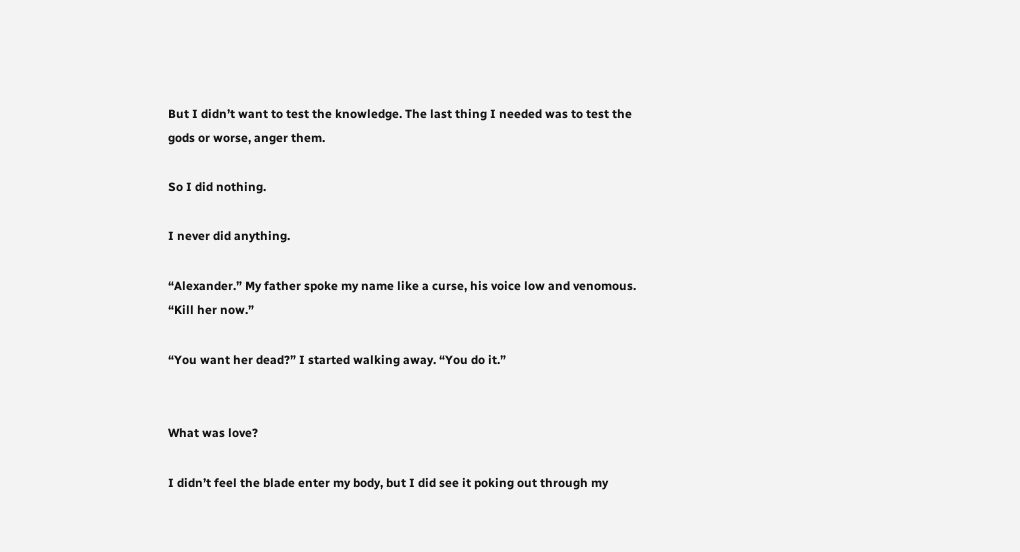But I didn’t want to test the knowledge. The last thing I needed was to test the gods or worse, anger them.

So I did nothing.

I never did anything.

“Alexander.” My father spoke my name like a curse, his voice low and venomous. “Kill her now.”

“You want her dead?” I started walking away. “You do it.”


What was love?

I didn’t feel the blade enter my body, but I did see it poking out through my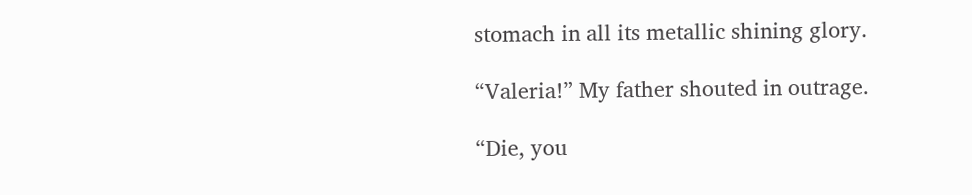stomach in all its metallic shining glory.

“Valeria!” My father shouted in outrage.

“Die, you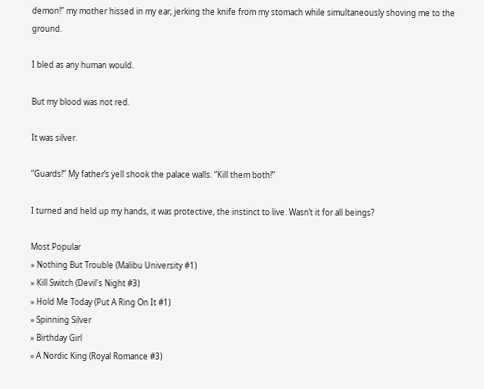demon!” my mother hissed in my ear, jerking the knife from my stomach while simultaneously shoving me to the ground.

I bled as any human would.

But my blood was not red.

It was silver.

“Guards!” My father’s yell shook the palace walls. “Kill them both!”

I turned and held up my hands, it was protective, the instinct to live. Wasn’t it for all beings?

Most Popular
» Nothing But Trouble (Malibu University #1)
» Kill Switch (Devil's Night #3)
» Hold Me Today (Put A Ring On It #1)
» Spinning Silver
» Birthday Girl
» A Nordic King (Royal Romance #3)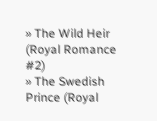» The Wild Heir (Royal Romance #2)
» The Swedish Prince (Royal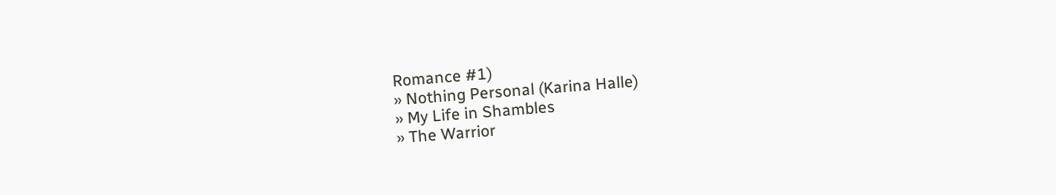Romance #1)
» Nothing Personal (Karina Halle)
» My Life in Shambles
» The Warrior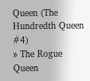Queen (The Hundredth Queen #4)
» The Rogue Queen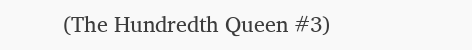(The Hundredth Queen #3)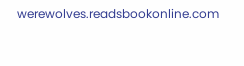werewolves.readsbookonline.com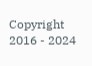Copyright 2016 - 2024